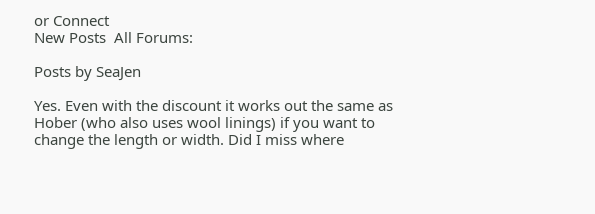or Connect
New Posts  All Forums:

Posts by SeaJen

Yes. Even with the discount it works out the same as Hober (who also uses wool linings) if you want to change the length or width. Did I miss where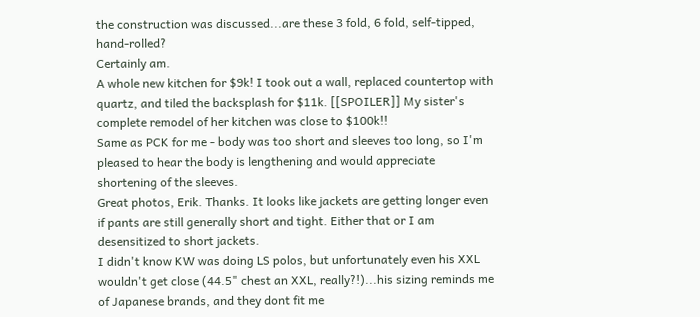the construction was discussed...are these 3 fold, 6 fold, self-tipped, hand-rolled?
Certainly am.
A whole new kitchen for $9k! I took out a wall, replaced countertop with quartz, and tiled the backsplash for $11k. [[SPOILER]] My sister's complete remodel of her kitchen was close to $100k!!
Same as PCK for me - body was too short and sleeves too long, so I'm pleased to hear the body is lengthening and would appreciate shortening of the sleeves.
Great photos, Erik. Thanks. It looks like jackets are getting longer even if pants are still generally short and tight. Either that or I am desensitized to short jackets.
I didn't know KW was doing LS polos, but unfortunately even his XXL wouldn't get close (44.5" chest an XXL, really?!)...his sizing reminds me of Japanese brands, and they dont fit me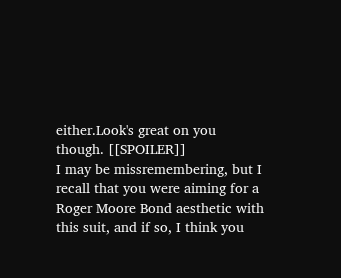either.Look's great on you though. [[SPOILER]]
I may be missremembering, but I recall that you were aiming for a Roger Moore Bond aesthetic with this suit, and if so, I think you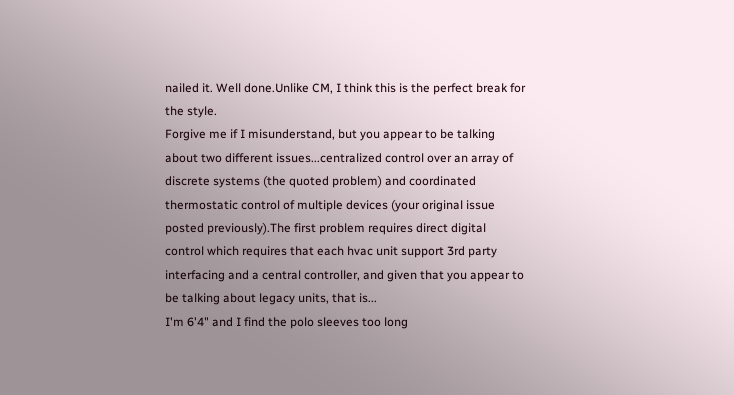nailed it. Well done.Unlike CM, I think this is the perfect break for the style.
Forgive me if I misunderstand, but you appear to be talking about two different issues...centralized control over an array of discrete systems (the quoted problem) and coordinated thermostatic control of multiple devices (your original issue posted previously).The first problem requires direct digital control which requires that each hvac unit support 3rd party interfacing and a central controller, and given that you appear to be talking about legacy units, that is...
I'm 6'4" and I find the polo sleeves too long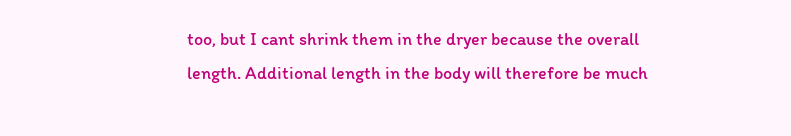too, but I cant shrink them in the dryer because the overall length. Additional length in the body will therefore be much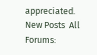appreciated.
New Posts  All Forums: